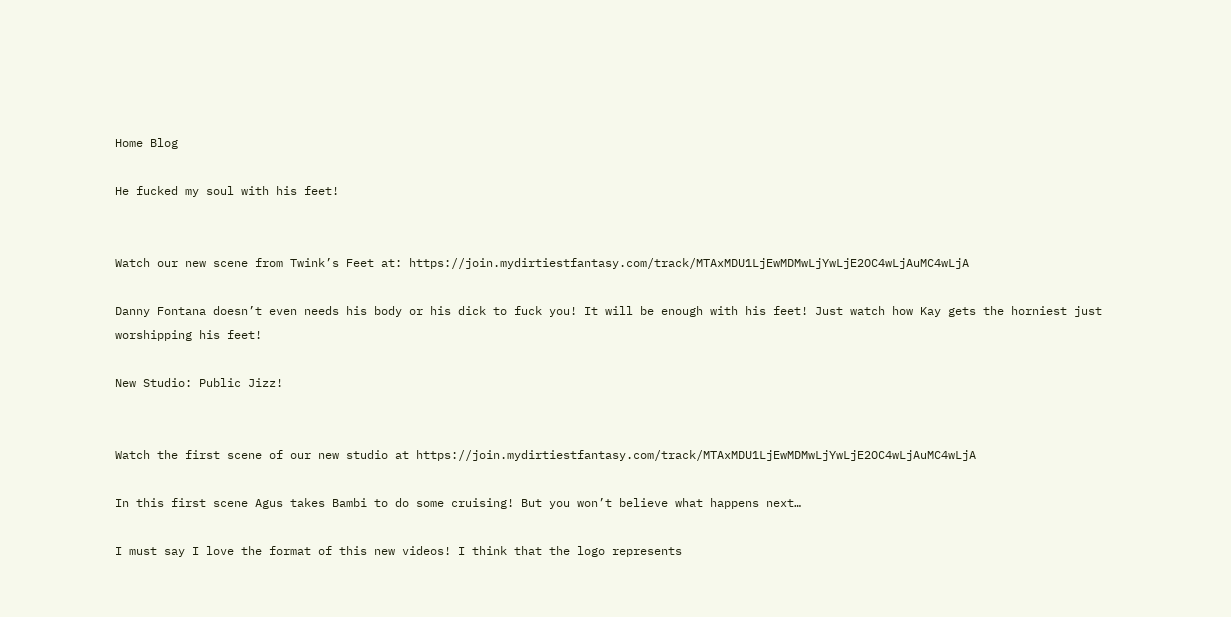Home Blog

He fucked my soul with his feet!


Watch our new scene from Twink’s Feet at: https://join.mydirtiestfantasy.com/track/MTAxMDU1LjEwMDMwLjYwLjE2OC4wLjAuMC4wLjA

Danny Fontana doesn’t even needs his body or his dick to fuck you! It will be enough with his feet! Just watch how Kay gets the horniest just worshipping his feet!

New Studio: Public Jizz!


Watch the first scene of our new studio at https://join.mydirtiestfantasy.com/track/MTAxMDU1LjEwMDMwLjYwLjE2OC4wLjAuMC4wLjA

In this first scene Agus takes Bambi to do some cruising! But you won’t believe what happens next…

I must say I love the format of this new videos! I think that the logo represents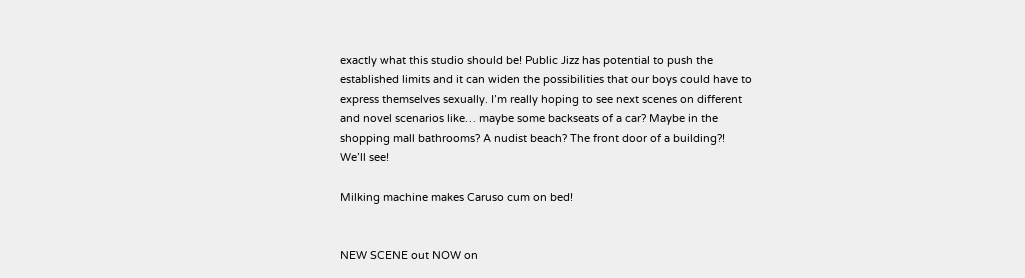exactly what this studio should be! Public Jizz has potential to push the established limits and it can widen the possibilities that our boys could have to express themselves sexually. I’m really hoping to see next scenes on different and novel scenarios like… maybe some backseats of a car? Maybe in the shopping mall bathrooms? A nudist beach? The front door of a building?! We’ll see!

Milking machine makes Caruso cum on bed!


NEW SCENE out NOW on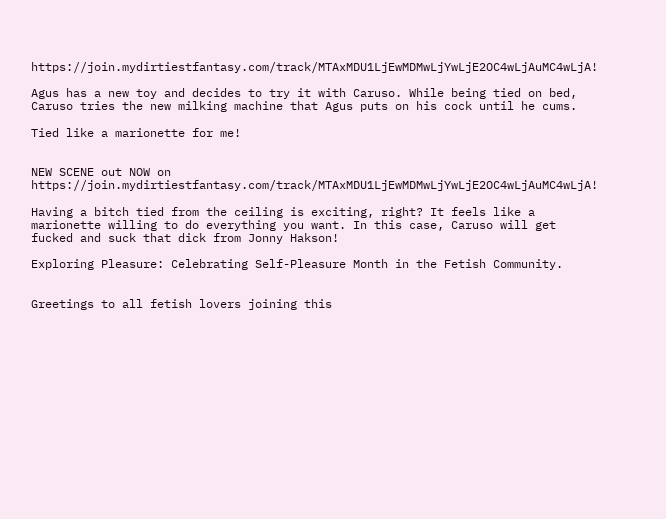https://join.mydirtiestfantasy.com/track/MTAxMDU1LjEwMDMwLjYwLjE2OC4wLjAuMC4wLjA!

Agus has a new toy and decides to try it with Caruso. While being tied on bed, Caruso tries the new milking machine that Agus puts on his cock until he cums.

Tied like a marionette for me!


NEW SCENE out NOW on https://join.mydirtiestfantasy.com/track/MTAxMDU1LjEwMDMwLjYwLjE2OC4wLjAuMC4wLjA!

Having a bitch tied from the ceiling is exciting, right? It feels like a marionette willing to do everything you want. In this case, Caruso will get fucked and suck that dick from Jonny Hakson!

Exploring Pleasure: Celebrating Self-Pleasure Month in the Fetish Community.


Greetings to all fetish lovers joining this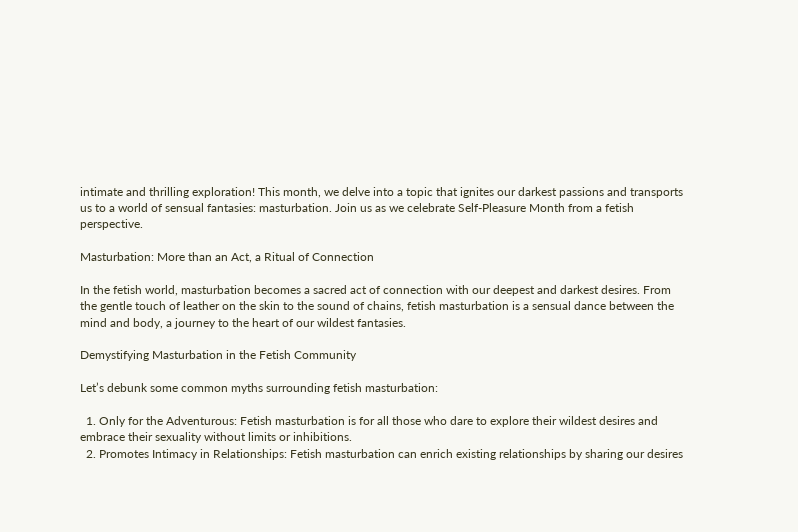intimate and thrilling exploration! This month, we delve into a topic that ignites our darkest passions and transports us to a world of sensual fantasies: masturbation. Join us as we celebrate Self-Pleasure Month from a fetish perspective.

Masturbation: More than an Act, a Ritual of Connection

In the fetish world, masturbation becomes a sacred act of connection with our deepest and darkest desires. From the gentle touch of leather on the skin to the sound of chains, fetish masturbation is a sensual dance between the mind and body, a journey to the heart of our wildest fantasies.

Demystifying Masturbation in the Fetish Community

Let’s debunk some common myths surrounding fetish masturbation:

  1. Only for the Adventurous: Fetish masturbation is for all those who dare to explore their wildest desires and embrace their sexuality without limits or inhibitions.
  2. Promotes Intimacy in Relationships: Fetish masturbation can enrich existing relationships by sharing our desires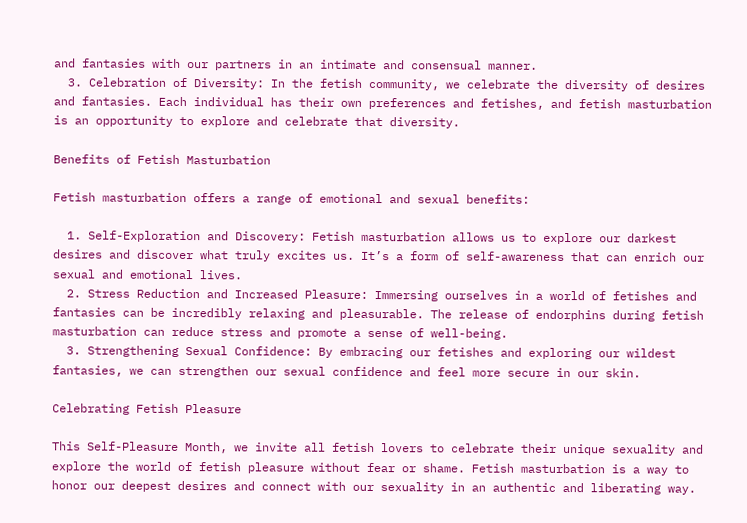and fantasies with our partners in an intimate and consensual manner.
  3. Celebration of Diversity: In the fetish community, we celebrate the diversity of desires and fantasies. Each individual has their own preferences and fetishes, and fetish masturbation is an opportunity to explore and celebrate that diversity.

Benefits of Fetish Masturbation

Fetish masturbation offers a range of emotional and sexual benefits:

  1. Self-Exploration and Discovery: Fetish masturbation allows us to explore our darkest desires and discover what truly excites us. It’s a form of self-awareness that can enrich our sexual and emotional lives.
  2. Stress Reduction and Increased Pleasure: Immersing ourselves in a world of fetishes and fantasies can be incredibly relaxing and pleasurable. The release of endorphins during fetish masturbation can reduce stress and promote a sense of well-being.
  3. Strengthening Sexual Confidence: By embracing our fetishes and exploring our wildest fantasies, we can strengthen our sexual confidence and feel more secure in our skin.

Celebrating Fetish Pleasure

This Self-Pleasure Month, we invite all fetish lovers to celebrate their unique sexuality and explore the world of fetish pleasure without fear or shame. Fetish masturbation is a way to honor our deepest desires and connect with our sexuality in an authentic and liberating way.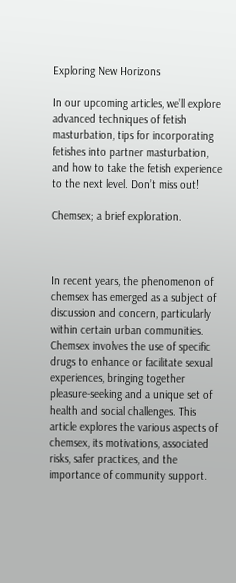Exploring New Horizons

In our upcoming articles, we’ll explore advanced techniques of fetish masturbation, tips for incorporating fetishes into partner masturbation, and how to take the fetish experience to the next level. Don’t miss out!

Chemsex; a brief exploration.



In recent years, the phenomenon of chemsex has emerged as a subject of discussion and concern, particularly within certain urban communities. Chemsex involves the use of specific drugs to enhance or facilitate sexual experiences, bringing together pleasure-seeking and a unique set of health and social challenges. This article explores the various aspects of chemsex, its motivations, associated risks, safer practices, and the importance of community support.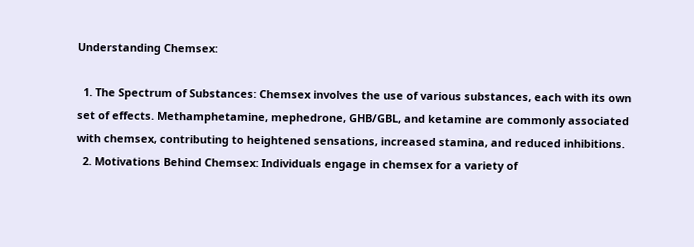Understanding Chemsex:

  1. The Spectrum of Substances: Chemsex involves the use of various substances, each with its own set of effects. Methamphetamine, mephedrone, GHB/GBL, and ketamine are commonly associated with chemsex, contributing to heightened sensations, increased stamina, and reduced inhibitions.
  2. Motivations Behind Chemsex: Individuals engage in chemsex for a variety of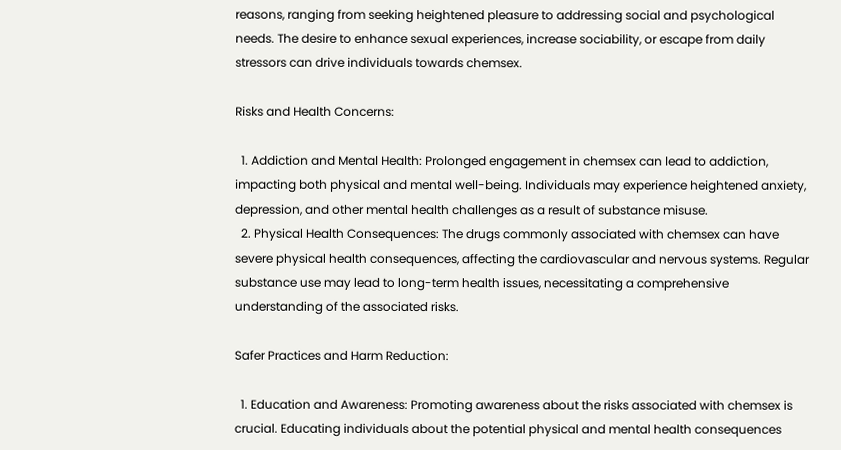reasons, ranging from seeking heightened pleasure to addressing social and psychological needs. The desire to enhance sexual experiences, increase sociability, or escape from daily stressors can drive individuals towards chemsex.

Risks and Health Concerns:

  1. Addiction and Mental Health: Prolonged engagement in chemsex can lead to addiction, impacting both physical and mental well-being. Individuals may experience heightened anxiety, depression, and other mental health challenges as a result of substance misuse.
  2. Physical Health Consequences: The drugs commonly associated with chemsex can have severe physical health consequences, affecting the cardiovascular and nervous systems. Regular substance use may lead to long-term health issues, necessitating a comprehensive understanding of the associated risks.

Safer Practices and Harm Reduction:

  1. Education and Awareness: Promoting awareness about the risks associated with chemsex is crucial. Educating individuals about the potential physical and mental health consequences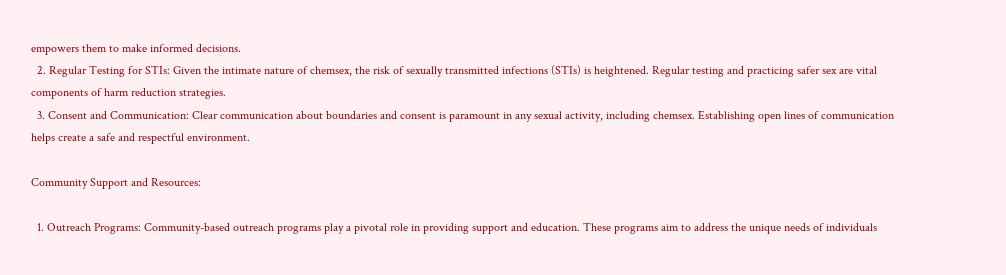empowers them to make informed decisions.
  2. Regular Testing for STIs: Given the intimate nature of chemsex, the risk of sexually transmitted infections (STIs) is heightened. Regular testing and practicing safer sex are vital components of harm reduction strategies.
  3. Consent and Communication: Clear communication about boundaries and consent is paramount in any sexual activity, including chemsex. Establishing open lines of communication helps create a safe and respectful environment.

Community Support and Resources:

  1. Outreach Programs: Community-based outreach programs play a pivotal role in providing support and education. These programs aim to address the unique needs of individuals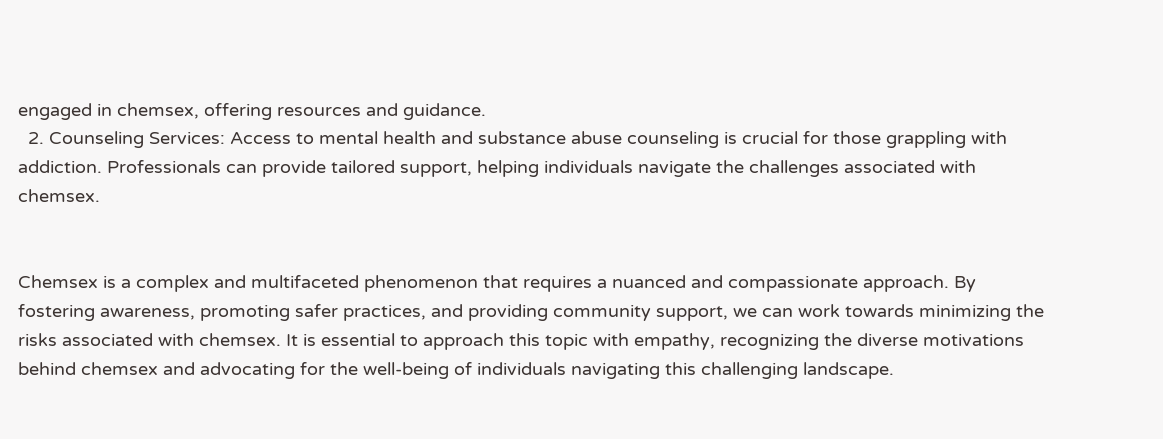engaged in chemsex, offering resources and guidance.
  2. Counseling Services: Access to mental health and substance abuse counseling is crucial for those grappling with addiction. Professionals can provide tailored support, helping individuals navigate the challenges associated with chemsex.


Chemsex is a complex and multifaceted phenomenon that requires a nuanced and compassionate approach. By fostering awareness, promoting safer practices, and providing community support, we can work towards minimizing the risks associated with chemsex. It is essential to approach this topic with empathy, recognizing the diverse motivations behind chemsex and advocating for the well-being of individuals navigating this challenging landscape.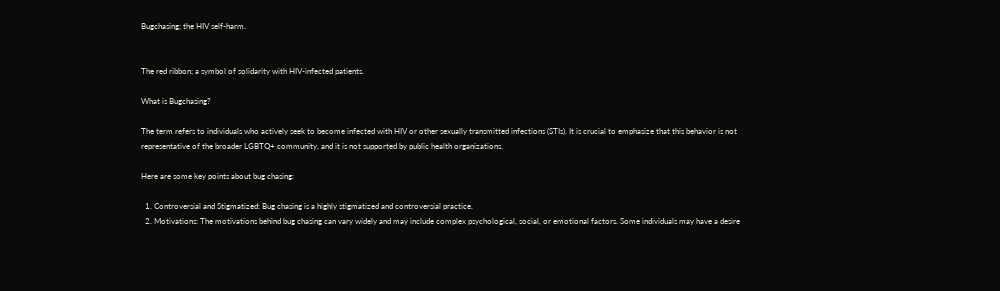Bugchasing; the HIV self-harm.


The red ribbon; a symbol of solidarity with HIV-infected patients.

What is Bugchasing?

The term refers to individuals who actively seek to become infected with HIV or other sexually transmitted infections (STIs). It is crucial to emphasize that this behavior is not representative of the broader LGBTQ+ community, and it is not supported by public health organizations.

Here are some key points about bug chasing:

  1. Controversial and Stigmatized: Bug chasing is a highly stigmatized and controversial practice.
  2. Motivations: The motivations behind bug chasing can vary widely and may include complex psychological, social, or emotional factors. Some individuals may have a desire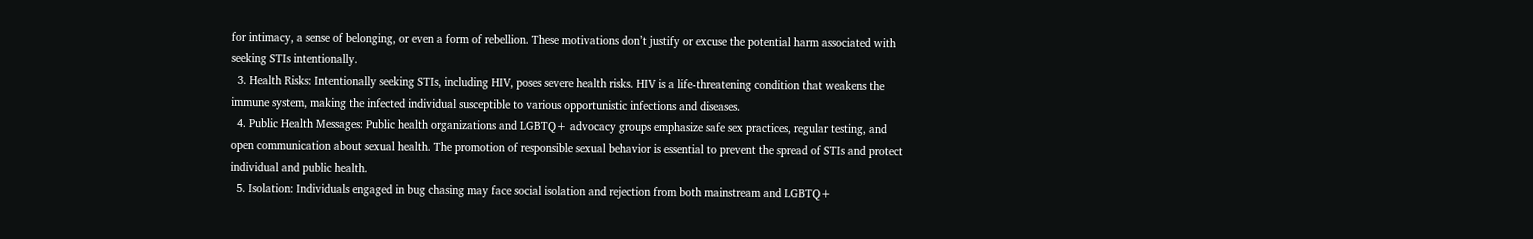for intimacy, a sense of belonging, or even a form of rebellion. These motivations don’t justify or excuse the potential harm associated with seeking STIs intentionally.
  3. Health Risks: Intentionally seeking STIs, including HIV, poses severe health risks. HIV is a life-threatening condition that weakens the immune system, making the infected individual susceptible to various opportunistic infections and diseases.
  4. Public Health Messages: Public health organizations and LGBTQ+ advocacy groups emphasize safe sex practices, regular testing, and open communication about sexual health. The promotion of responsible sexual behavior is essential to prevent the spread of STIs and protect individual and public health.
  5. Isolation: Individuals engaged in bug chasing may face social isolation and rejection from both mainstream and LGBTQ+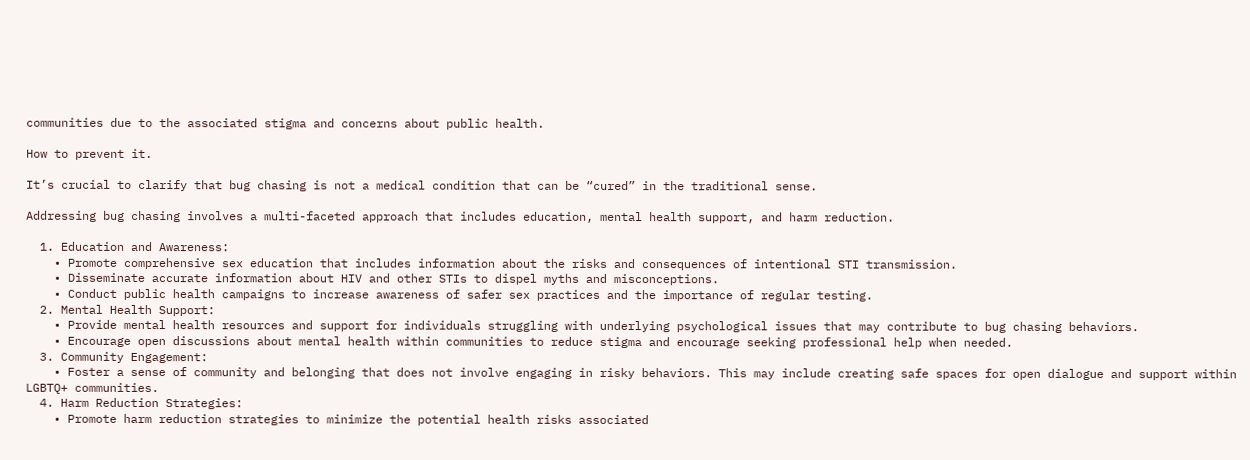communities due to the associated stigma and concerns about public health.

How to prevent it.

It’s crucial to clarify that bug chasing is not a medical condition that can be “cured” in the traditional sense.

Addressing bug chasing involves a multi-faceted approach that includes education, mental health support, and harm reduction.

  1. Education and Awareness:
    • Promote comprehensive sex education that includes information about the risks and consequences of intentional STI transmission.
    • Disseminate accurate information about HIV and other STIs to dispel myths and misconceptions.
    • Conduct public health campaigns to increase awareness of safer sex practices and the importance of regular testing.
  2. Mental Health Support:
    • Provide mental health resources and support for individuals struggling with underlying psychological issues that may contribute to bug chasing behaviors.
    • Encourage open discussions about mental health within communities to reduce stigma and encourage seeking professional help when needed.
  3. Community Engagement:
    • Foster a sense of community and belonging that does not involve engaging in risky behaviors. This may include creating safe spaces for open dialogue and support within LGBTQ+ communities.
  4. Harm Reduction Strategies:
    • Promote harm reduction strategies to minimize the potential health risks associated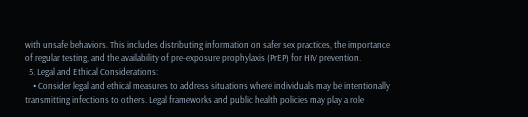with unsafe behaviors. This includes distributing information on safer sex practices, the importance of regular testing, and the availability of pre-exposure prophylaxis (PrEP) for HIV prevention.
  5. Legal and Ethical Considerations:
    • Consider legal and ethical measures to address situations where individuals may be intentionally transmitting infections to others. Legal frameworks and public health policies may play a role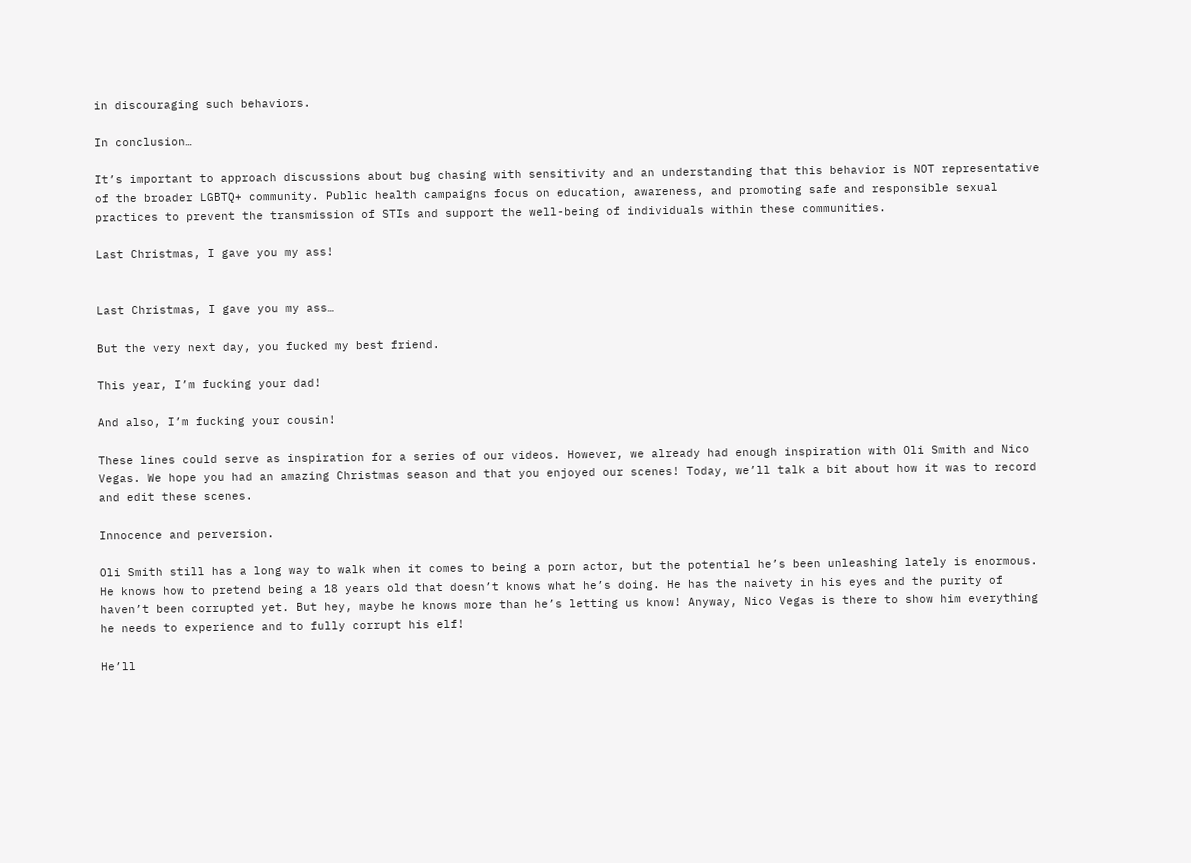in discouraging such behaviors.

In conclusion…

It’s important to approach discussions about bug chasing with sensitivity and an understanding that this behavior is NOT representative of the broader LGBTQ+ community. Public health campaigns focus on education, awareness, and promoting safe and responsible sexual practices to prevent the transmission of STIs and support the well-being of individuals within these communities.

Last Christmas, I gave you my ass!


Last Christmas, I gave you my ass…

But the very next day, you fucked my best friend.

This year, I’m fucking your dad!

And also, I’m fucking your cousin!

These lines could serve as inspiration for a series of our videos. However, we already had enough inspiration with Oli Smith and Nico Vegas. We hope you had an amazing Christmas season and that you enjoyed our scenes! Today, we’ll talk a bit about how it was to record and edit these scenes.

Innocence and perversion.

Oli Smith still has a long way to walk when it comes to being a porn actor, but the potential he’s been unleashing lately is enormous. He knows how to pretend being a 18 years old that doesn’t knows what he’s doing. He has the naivety in his eyes and the purity of haven’t been corrupted yet. But hey, maybe he knows more than he’s letting us know! Anyway, Nico Vegas is there to show him everything he needs to experience and to fully corrupt his elf!

He’ll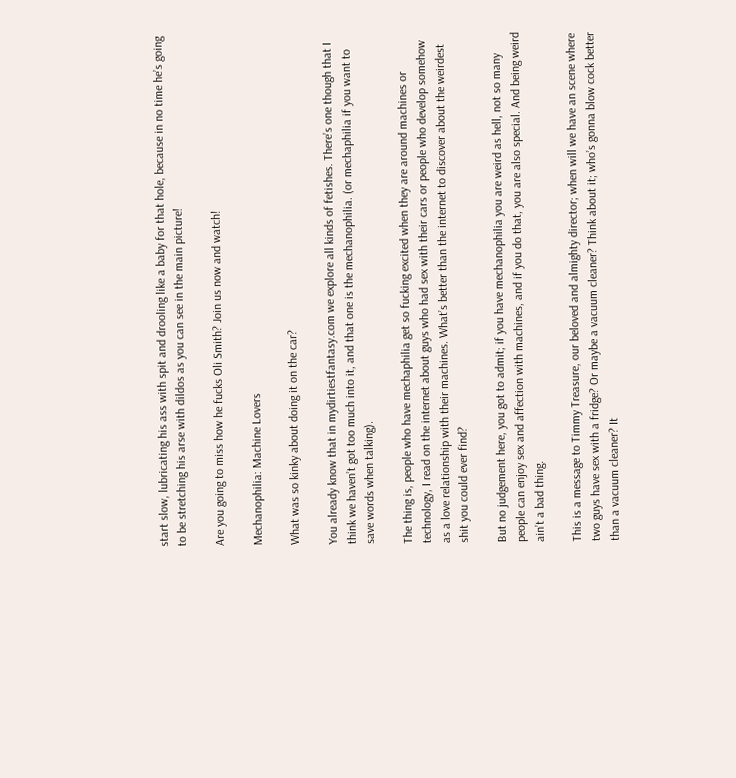start slow, lubricating his ass with spit and drooling like a baby for that hole, because in no time he’s going to be stretching his arse with dildos as you can see in the main picture!

Are you going to miss how he fucks Oli Smith? Join us now and watch!

Mechanophilia: Machine Lovers

What was so kinky about doing it on the car?

You already know that in mydirtiestfantasy.com we explore all kinds of fetishes. There’s one though that I think we haven’t got too much into it, and that one is the mechanophilia. (or mechaphilia if you want to save words when talking).

The thing is, people who have mechaphilia get so fucking excited when they are around machines or technology, I read on the internet about guys who had sex with their cars or people who develop somehow as a love relationship with their machines. What’s better than the internet to discover about the weirdest shit you could ever find?

But no judgement here, you got to admit; if you have mechanophilia you are weird as hell, not so many people can enjoy sex and affection with machines, and if you do that, you are also special. And being weird ain’t a bad thing.

This is a message to Timmy Treasure, our beloved and almighty director; when will we have an scene where two guys have sex with a fridge? Or maybe a vacuum cleaner? Think about it; who’s gonna blow cock better than a vacuum cleaner? It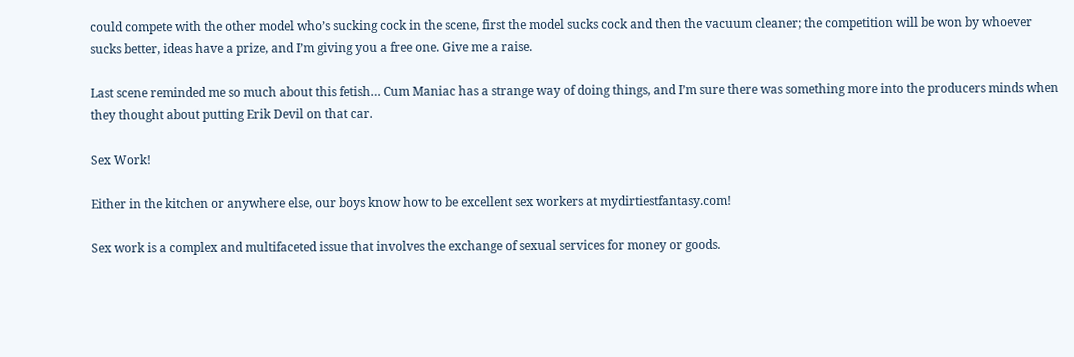could compete with the other model who’s sucking cock in the scene, first the model sucks cock and then the vacuum cleaner; the competition will be won by whoever sucks better, ideas have a prize, and I’m giving you a free one. Give me a raise.

Last scene reminded me so much about this fetish… Cum Maniac has a strange way of doing things, and I’m sure there was something more into the producers minds when they thought about putting Erik Devil on that car.

Sex Work!

Either in the kitchen or anywhere else, our boys know how to be excellent sex workers at mydirtiestfantasy.com!

Sex work is a complex and multifaceted issue that involves the exchange of sexual services for money or goods.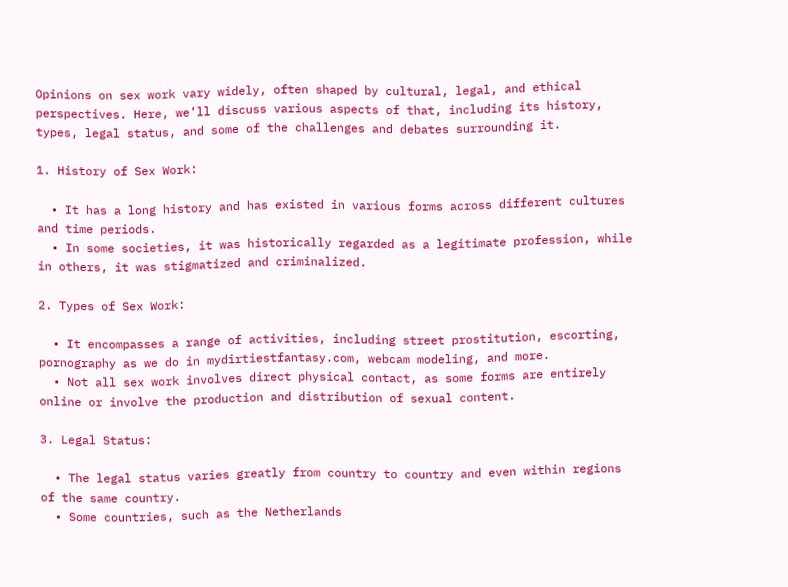Opinions on sex work vary widely, often shaped by cultural, legal, and ethical perspectives. Here, we’ll discuss various aspects of that, including its history, types, legal status, and some of the challenges and debates surrounding it.

1. History of Sex Work:

  • It has a long history and has existed in various forms across different cultures and time periods.
  • In some societies, it was historically regarded as a legitimate profession, while in others, it was stigmatized and criminalized.

2. Types of Sex Work:

  • It encompasses a range of activities, including street prostitution, escorting, pornography as we do in mydirtiestfantasy.com, webcam modeling, and more.
  • Not all sex work involves direct physical contact, as some forms are entirely online or involve the production and distribution of sexual content.

3. Legal Status:

  • The legal status varies greatly from country to country and even within regions of the same country.
  • Some countries, such as the Netherlands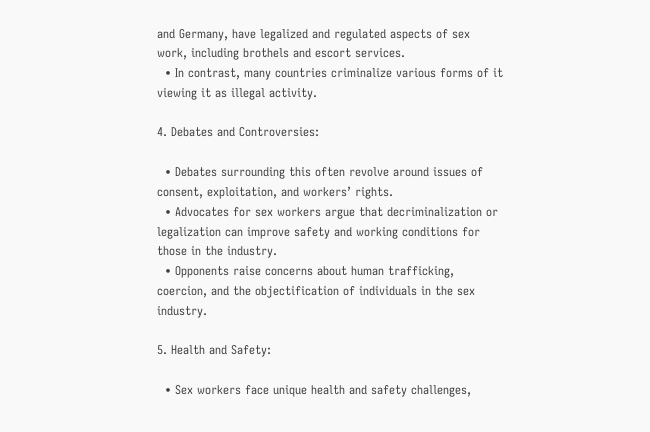and Germany, have legalized and regulated aspects of sex work, including brothels and escort services.
  • In contrast, many countries criminalize various forms of it viewing it as illegal activity.

4. Debates and Controversies:

  • Debates surrounding this often revolve around issues of consent, exploitation, and workers’ rights.
  • Advocates for sex workers argue that decriminalization or legalization can improve safety and working conditions for those in the industry.
  • Opponents raise concerns about human trafficking, coercion, and the objectification of individuals in the sex industry.

5. Health and Safety:

  • Sex workers face unique health and safety challenges,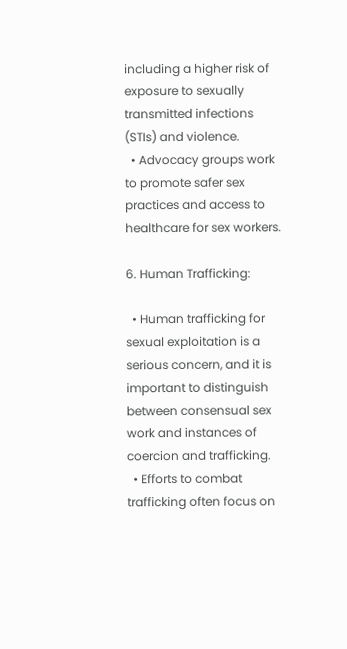including a higher risk of exposure to sexually transmitted infections (STIs) and violence.
  • Advocacy groups work to promote safer sex practices and access to healthcare for sex workers.

6. Human Trafficking:

  • Human trafficking for sexual exploitation is a serious concern, and it is important to distinguish between consensual sex work and instances of coercion and trafficking.
  • Efforts to combat trafficking often focus on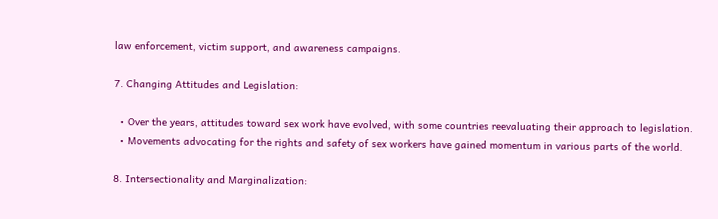law enforcement, victim support, and awareness campaigns.

7. Changing Attitudes and Legislation:

  • Over the years, attitudes toward sex work have evolved, with some countries reevaluating their approach to legislation.
  • Movements advocating for the rights and safety of sex workers have gained momentum in various parts of the world.

8. Intersectionality and Marginalization: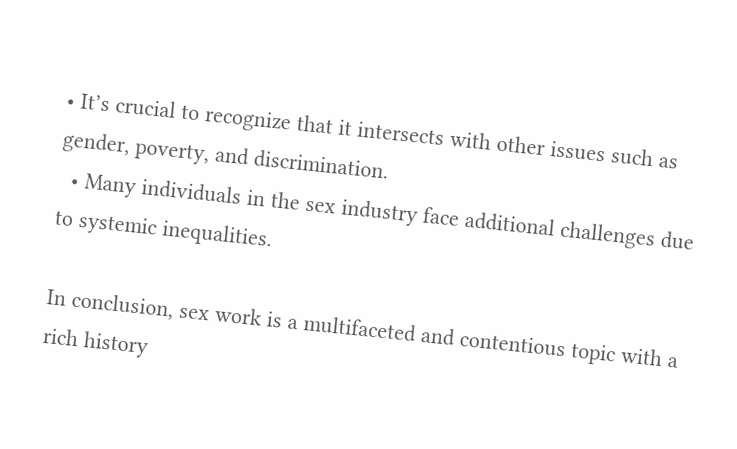• It’s crucial to recognize that it intersects with other issues such as gender, poverty, and discrimination.
  • Many individuals in the sex industry face additional challenges due to systemic inequalities.

In conclusion, sex work is a multifaceted and contentious topic with a rich history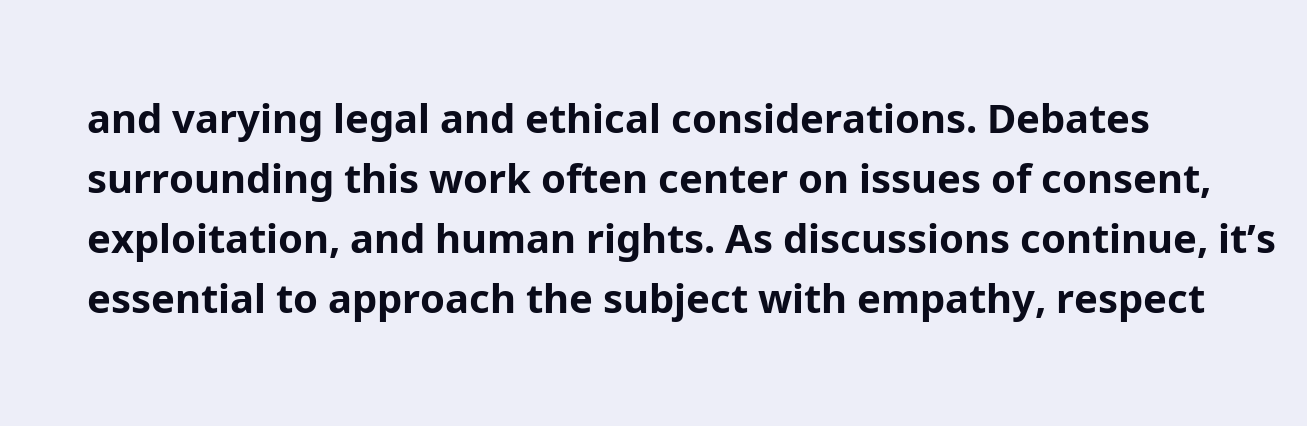and varying legal and ethical considerations. Debates surrounding this work often center on issues of consent, exploitation, and human rights. As discussions continue, it’s essential to approach the subject with empathy, respect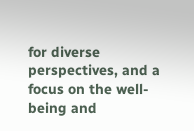for diverse perspectives, and a focus on the well-being and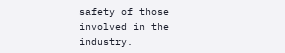safety of those involved in the industry.